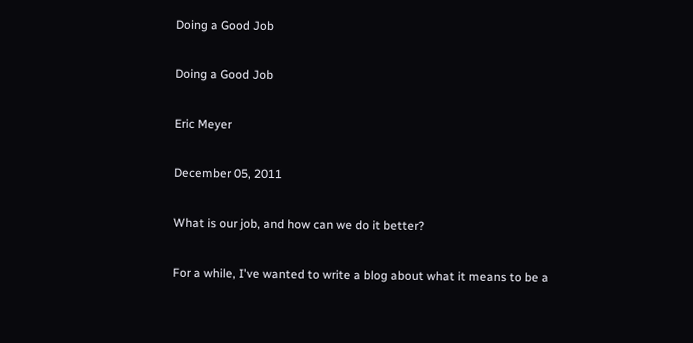Doing a Good Job

Doing a Good Job

Eric Meyer

December 05, 2011

What is our job, and how can we do it better?

For a while, I've wanted to write a blog about what it means to be a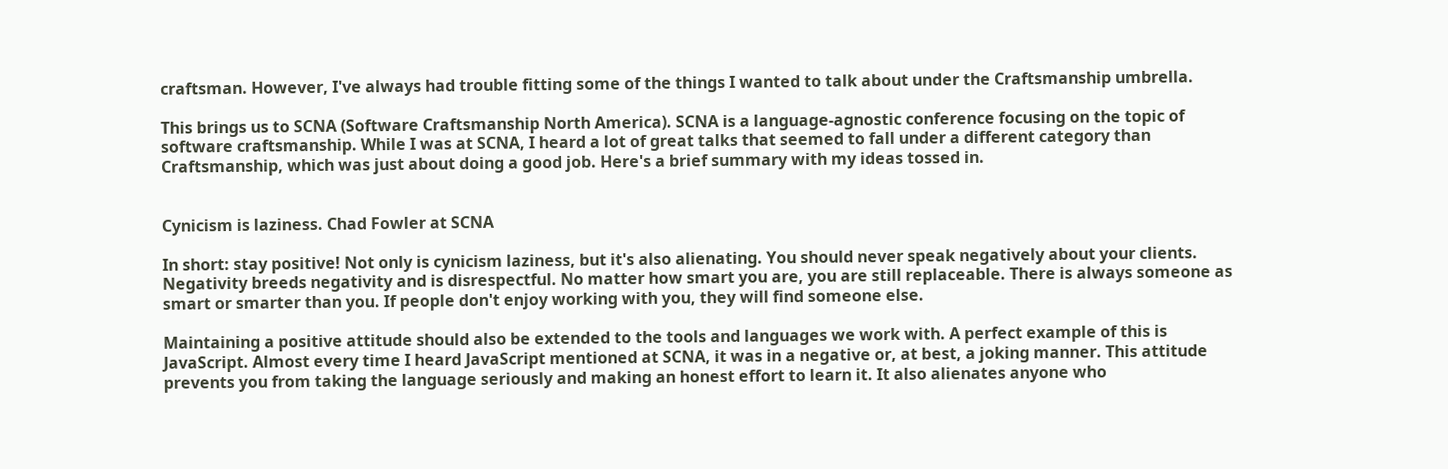craftsman. However, I've always had trouble fitting some of the things I wanted to talk about under the Craftsmanship umbrella.

This brings us to SCNA (Software Craftsmanship North America). SCNA is a language-agnostic conference focusing on the topic of software craftsmanship. While I was at SCNA, I heard a lot of great talks that seemed to fall under a different category than Craftsmanship, which was just about doing a good job. Here's a brief summary with my ideas tossed in.


Cynicism is laziness. Chad Fowler at SCNA

In short: stay positive! Not only is cynicism laziness, but it's also alienating. You should never speak negatively about your clients. Negativity breeds negativity and is disrespectful. No matter how smart you are, you are still replaceable. There is always someone as smart or smarter than you. If people don't enjoy working with you, they will find someone else.

Maintaining a positive attitude should also be extended to the tools and languages we work with. A perfect example of this is JavaScript. Almost every time I heard JavaScript mentioned at SCNA, it was in a negative or, at best, a joking manner. This attitude prevents you from taking the language seriously and making an honest effort to learn it. It also alienates anyone who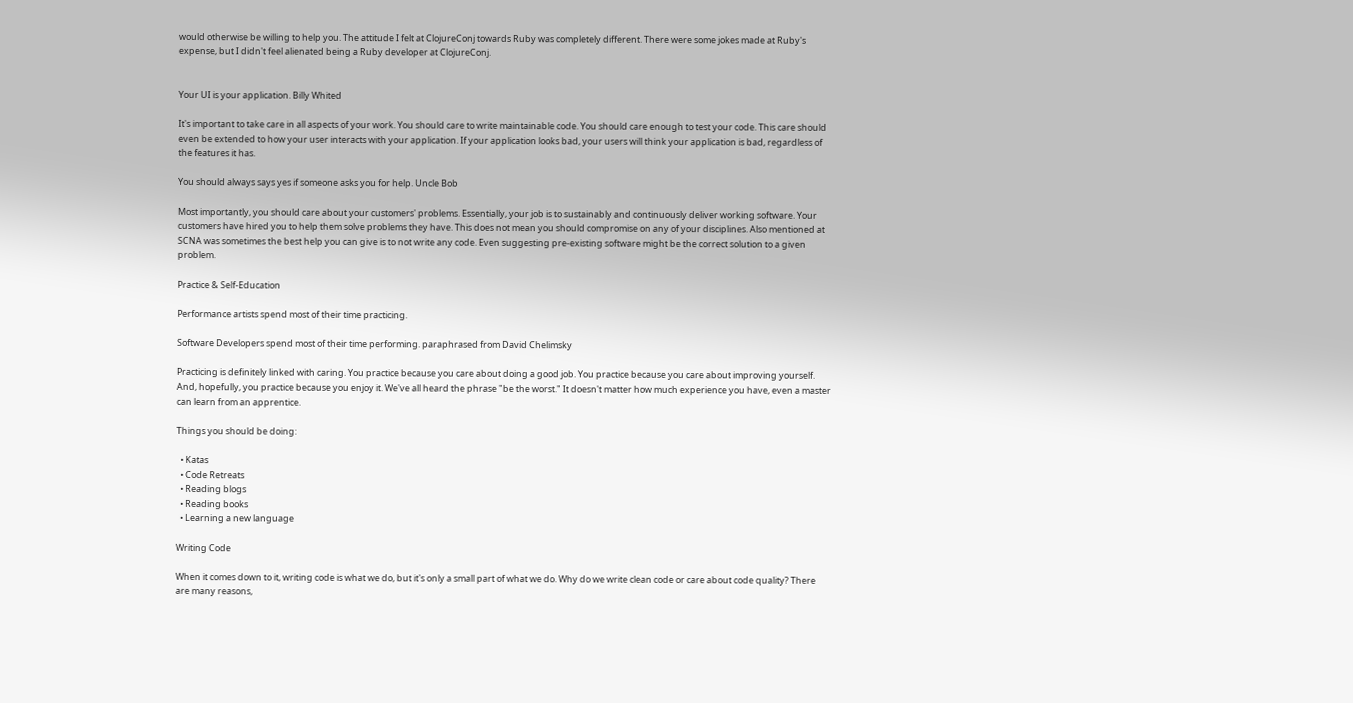would otherwise be willing to help you. The attitude I felt at ClojureConj towards Ruby was completely different. There were some jokes made at Ruby's expense, but I didn't feel alienated being a Ruby developer at ClojureConj.


Your UI is your application. Billy Whited

It's important to take care in all aspects of your work. You should care to write maintainable code. You should care enough to test your code. This care should even be extended to how your user interacts with your application. If your application looks bad, your users will think your application is bad, regardless of the features it has.

You should always says yes if someone asks you for help. Uncle Bob

Most importantly, you should care about your customers' problems. Essentially, your job is to sustainably and continuously deliver working software. Your customers have hired you to help them solve problems they have. This does not mean you should compromise on any of your disciplines. Also mentioned at SCNA was sometimes the best help you can give is to not write any code. Even suggesting pre-existing software might be the correct solution to a given problem.

Practice & Self-Education

Performance artists spend most of their time practicing.

Software Developers spend most of their time performing. paraphrased from David Chelimsky

Practicing is definitely linked with caring. You practice because you care about doing a good job. You practice because you care about improving yourself. And, hopefully, you practice because you enjoy it. We've all heard the phrase "be the worst." It doesn't matter how much experience you have, even a master can learn from an apprentice.

Things you should be doing:

  • Katas
  • Code Retreats
  • Reading blogs
  • Reading books
  • Learning a new language

Writing Code

When it comes down to it, writing code is what we do, but it's only a small part of what we do. Why do we write clean code or care about code quality? There are many reasons,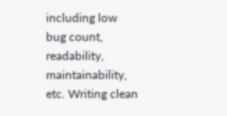including low bug count, readability, maintainability, etc. Writing clean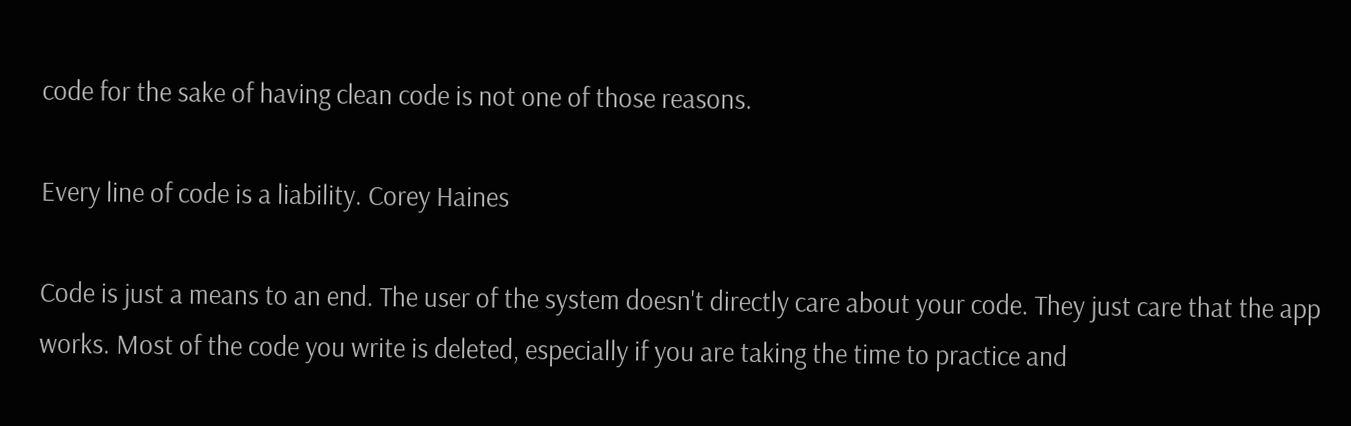code for the sake of having clean code is not one of those reasons.

Every line of code is a liability. Corey Haines

Code is just a means to an end. The user of the system doesn't directly care about your code. They just care that the app works. Most of the code you write is deleted, especially if you are taking the time to practice and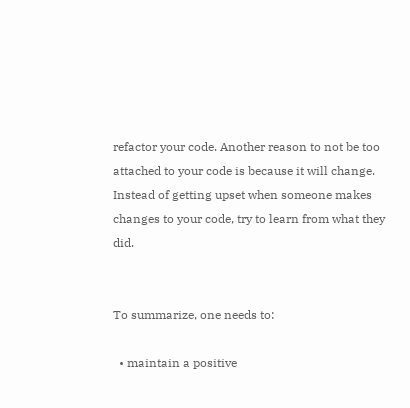refactor your code. Another reason to not be too attached to your code is because it will change. Instead of getting upset when someone makes changes to your code, try to learn from what they did.


To summarize, one needs to:

  • maintain a positive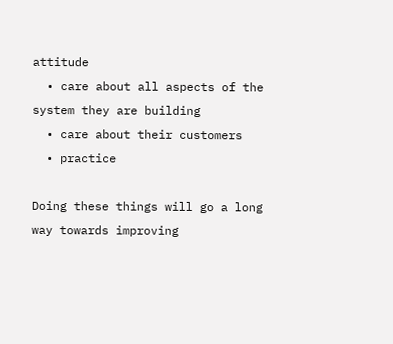attitude
  • care about all aspects of the system they are building
  • care about their customers
  • practice

Doing these things will go a long way towards improving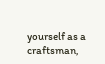yourself as a craftsman,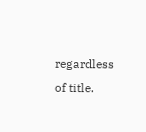regardless of title.